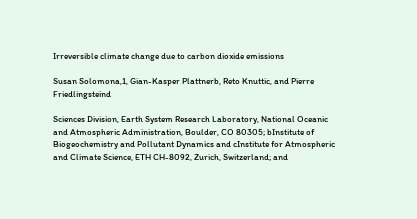Irreversible climate change due to carbon dioxide emissions

Susan Solomona,1, Gian-Kasper Plattnerb, Reto Knuttic, and Pierre Friedlingsteind

Sciences Division, Earth System Research Laboratory, National Oceanic and Atmospheric Administration, Boulder, CO 80305; bInstitute of Biogeochemistry and Pollutant Dynamics and cInstitute for Atmospheric and Climate Science, ETH CH-8092, Zurich, Switzerland; and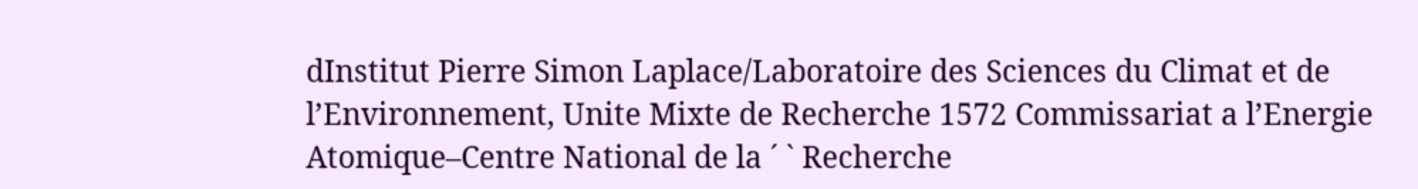dInstitut Pierre Simon Laplace/Laboratoire des Sciences du Climat et de l’Environnement, Unite Mixte de Recherche 1572 Commissariat a l’Energie Atomique–Centre National de la ´ ` Recherche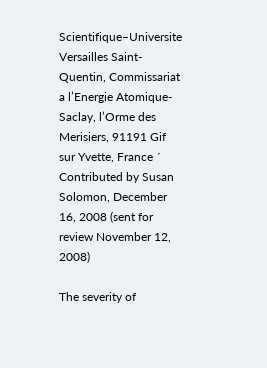Scientifique–Universite Versailles Saint-Quentin, Commissariat a l’Energie Atomique-Saclay, l’Orme des Merisiers, 91191 Gif sur Yvette, France ´ Contributed by Susan Solomon, December 16, 2008 (sent for review November 12, 2008)

The severity of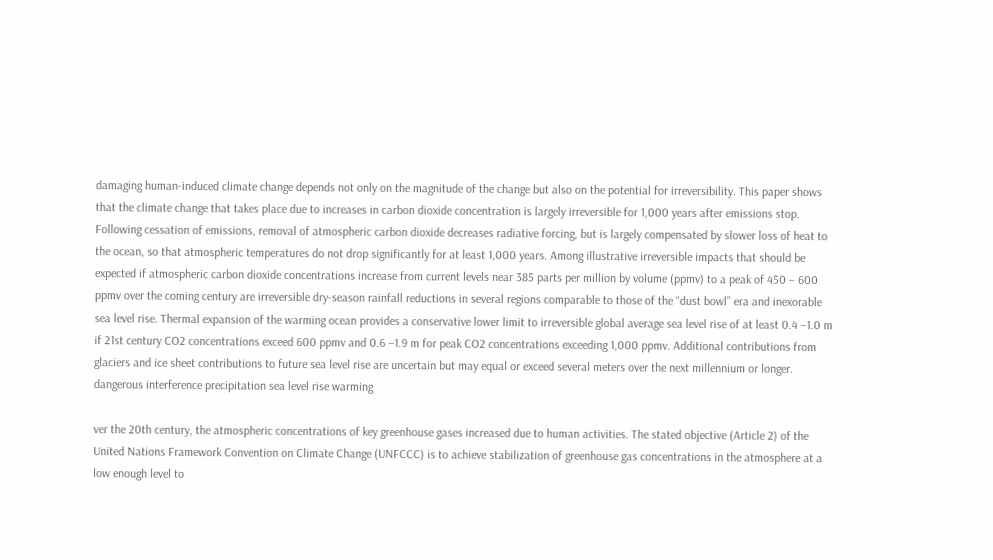damaging human-induced climate change depends not only on the magnitude of the change but also on the potential for irreversibility. This paper shows that the climate change that takes place due to increases in carbon dioxide concentration is largely irreversible for 1,000 years after emissions stop. Following cessation of emissions, removal of atmospheric carbon dioxide decreases radiative forcing, but is largely compensated by slower loss of heat to the ocean, so that atmospheric temperatures do not drop significantly for at least 1,000 years. Among illustrative irreversible impacts that should be expected if atmospheric carbon dioxide concentrations increase from current levels near 385 parts per million by volume (ppmv) to a peak of 450 – 600 ppmv over the coming century are irreversible dry-season rainfall reductions in several regions comparable to those of the ‘‘dust bowl’’ era and inexorable sea level rise. Thermal expansion of the warming ocean provides a conservative lower limit to irreversible global average sea level rise of at least 0.4 –1.0 m if 21st century CO2 concentrations exceed 600 ppmv and 0.6 –1.9 m for peak CO2 concentrations exceeding 1,000 ppmv. Additional contributions from glaciers and ice sheet contributions to future sea level rise are uncertain but may equal or exceed several meters over the next millennium or longer.
dangerous interference precipitation sea level rise warming

ver the 20th century, the atmospheric concentrations of key greenhouse gases increased due to human activities. The stated objective (Article 2) of the United Nations Framework Convention on Climate Change (UNFCCC) is to achieve stabilization of greenhouse gas concentrations in the atmosphere at a low enough level to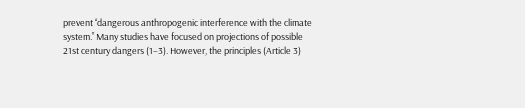prevent ‘‘dangerous anthropogenic interference with the climate system.’’ Many studies have focused on projections of possible 21st century dangers (1–3). However, the principles (Article 3)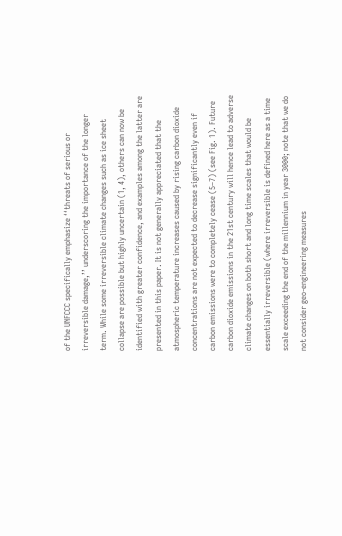of the UNFCCC specifically emphasize ‘‘threats of serious or irreversible damage,’’ underscoring the importance of the longer term. While some irreversible climate changes such as ice sheet collapse are possible but highly uncertain (1, 4), others can now be identified with greater confidence, and examples among the latter are presented in this paper. It is not generally appreciated that the atmospheric temperature increases caused by rising carbon dioxide concentrations are not expected to decrease significantly even if carbon emissions were to completely cease (5–7) (see Fig. 1). Future carbon dioxide emissions in the 21st century will hence lead to adverse climate changes on both short and long time scales that would be essentially irreversible (where irreversible is defined here as a time scale exceeding the end of the millennium in year 3000; note that we do not consider geo-engineering measures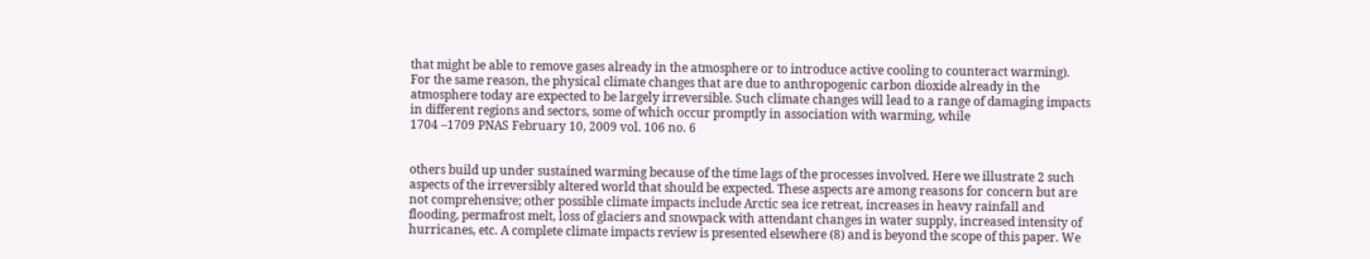that might be able to remove gases already in the atmosphere or to introduce active cooling to counteract warming). For the same reason, the physical climate changes that are due to anthropogenic carbon dioxide already in the atmosphere today are expected to be largely irreversible. Such climate changes will lead to a range of damaging impacts in different regions and sectors, some of which occur promptly in association with warming, while
1704 –1709 PNAS February 10, 2009 vol. 106 no. 6


others build up under sustained warming because of the time lags of the processes involved. Here we illustrate 2 such aspects of the irreversibly altered world that should be expected. These aspects are among reasons for concern but are not comprehensive; other possible climate impacts include Arctic sea ice retreat, increases in heavy rainfall and flooding, permafrost melt, loss of glaciers and snowpack with attendant changes in water supply, increased intensity of hurricanes, etc. A complete climate impacts review is presented elsewhere (8) and is beyond the scope of this paper. We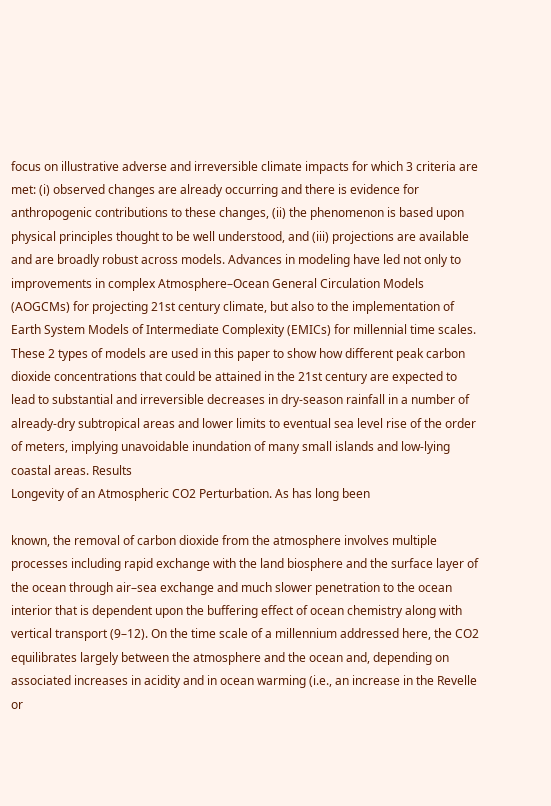focus on illustrative adverse and irreversible climate impacts for which 3 criteria are met: (i) observed changes are already occurring and there is evidence for anthropogenic contributions to these changes, (ii) the phenomenon is based upon physical principles thought to be well understood, and (iii) projections are available and are broadly robust across models. Advances in modeling have led not only to improvements in complex Atmosphere–Ocean General Circulation Models (AOGCMs) for projecting 21st century climate, but also to the implementation of Earth System Models of Intermediate Complexity (EMICs) for millennial time scales. These 2 types of models are used in this paper to show how different peak carbon dioxide concentrations that could be attained in the 21st century are expected to lead to substantial and irreversible decreases in dry-season rainfall in a number of already-dry subtropical areas and lower limits to eventual sea level rise of the order of meters, implying unavoidable inundation of many small islands and low-lying coastal areas. Results
Longevity of an Atmospheric CO2 Perturbation. As has long been

known, the removal of carbon dioxide from the atmosphere involves multiple processes including rapid exchange with the land biosphere and the surface layer of the ocean through air–sea exchange and much slower penetration to the ocean interior that is dependent upon the buffering effect of ocean chemistry along with vertical transport (9–12). On the time scale of a millennium addressed here, the CO2 equilibrates largely between the atmosphere and the ocean and, depending on associated increases in acidity and in ocean warming (i.e., an increase in the Revelle or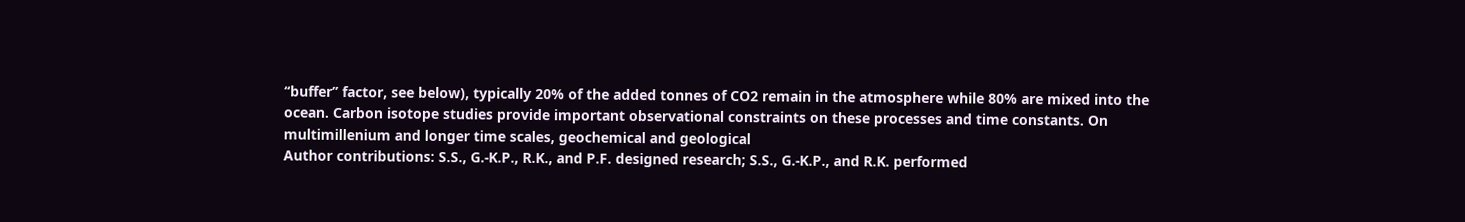‘‘buffer’’ factor, see below), typically 20% of the added tonnes of CO2 remain in the atmosphere while 80% are mixed into the ocean. Carbon isotope studies provide important observational constraints on these processes and time constants. On multimillenium and longer time scales, geochemical and geological
Author contributions: S.S., G.-K.P., R.K., and P.F. designed research; S.S., G.-K.P., and R.K. performed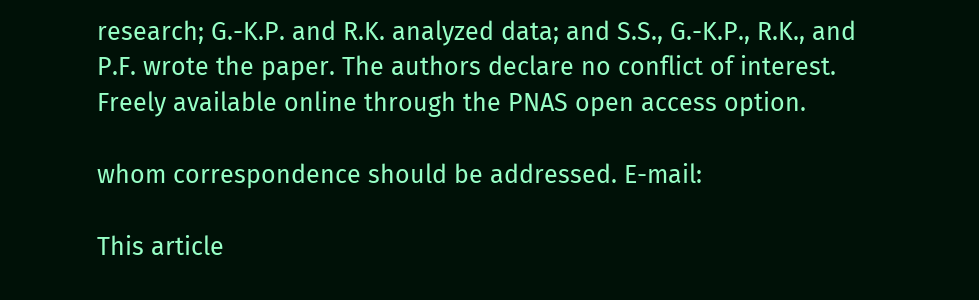research; G.-K.P. and R.K. analyzed data; and S.S., G.-K.P., R.K., and P.F. wrote the paper. The authors declare no conflict of interest. Freely available online through the PNAS open access option.

whom correspondence should be addressed. E-mail:

This article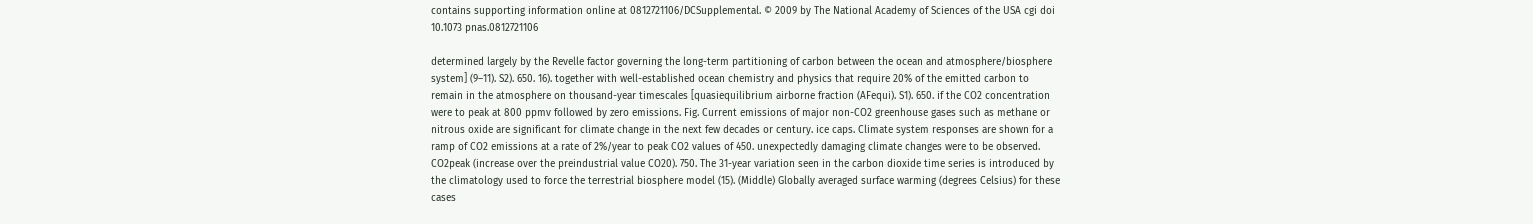contains supporting information online at 0812721106/DCSupplemental. © 2009 by The National Academy of Sciences of the USA cgi doi 10.1073 pnas.0812721106

determined largely by the Revelle factor governing the long-term partitioning of carbon between the ocean and atmosphere/biosphere system] (9–11). S2). 650. 16). together with well-established ocean chemistry and physics that require 20% of the emitted carbon to remain in the atmosphere on thousand-year timescales [quasiequilibrium airborne fraction (AFequi). S1). 650. if the CO2 concentration were to peak at 800 ppmv followed by zero emissions. Fig. Current emissions of major non-CO2 greenhouse gases such as methane or nitrous oxide are significant for climate change in the next few decades or century. ice caps. Climate system responses are shown for a ramp of CO2 emissions at a rate of 2%/year to peak CO2 values of 450. unexpectedly damaging climate changes were to be observed. CO2peak (increase over the preindustrial value CO20). 750. The 31-year variation seen in the carbon dioxide time series is introduced by the climatology used to force the terrestrial biosphere model (15). (Middle) Globally averaged surface warming (degrees Celsius) for these cases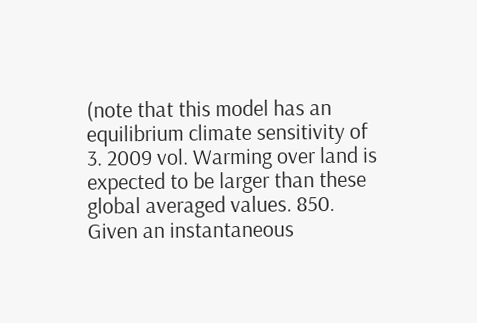(note that this model has an equilibrium climate sensitivity of 3. 2009 vol. Warming over land is expected to be larger than these global averaged values. 850. Given an instantaneous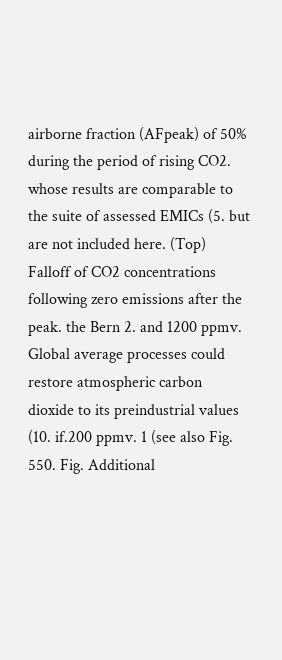airborne fraction (AFpeak) of 50% during the period of rising CO2. whose results are comparable to the suite of assessed EMICs (5. but are not included here. (Top) Falloff of CO2 concentrations following zero emissions after the peak. the Bern 2. and 1200 ppmv. Global average processes could restore atmospheric carbon dioxide to its preindustrial values (10. if.200 ppmv. 1 (see also Fig. 550. Fig. Additional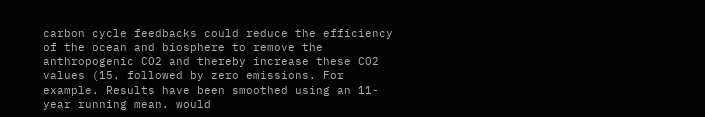carbon cycle feedbacks could reduce the efficiency of the ocean and biosphere to remove the anthropogenic CO2 and thereby increase these CO2 values (15. followed by zero emissions. For example. Results have been smoothed using an 11-year running mean. would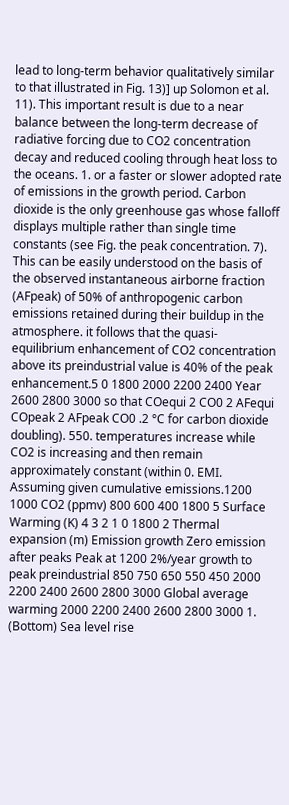lead to long-term behavior qualitatively similar to that illustrated in Fig. 13)] up Solomon et al. 11). This important result is due to a near balance between the long-term decrease of radiative forcing due to CO2 concentration decay and reduced cooling through heat loss to the oceans. 1. or a faster or slower adopted rate of emissions in the growth period. Carbon dioxide is the only greenhouse gas whose falloff displays multiple rather than single time constants (see Fig. the peak concentration. 7). This can be easily understood on the basis of the observed instantaneous airborne fraction (AFpeak) of 50% of anthropogenic carbon emissions retained during their buildup in the atmosphere. it follows that the quasi-equilibrium enhancement of CO2 concentration above its preindustrial value is 40% of the peak enhancement.5 0 1800 2000 2200 2400 Year 2600 2800 3000 so that COequi 2 CO0 2 AFequi COpeak 2 AFpeak CO0 .2 °C for carbon dioxide doubling). 550. temperatures increase while CO2 is increasing and then remain approximately constant (within 0. EMI. Assuming given cumulative emissions.1200 1000 CO2 (ppmv) 800 600 400 1800 5 Surface Warming (K) 4 3 2 1 0 1800 2 Thermal expansion (m) Emission growth Zero emission after peaks Peak at 1200 2%/year growth to peak preindustrial 850 750 650 550 450 2000 2200 2400 2600 2800 3000 Global average warming 2000 2200 2400 2600 2800 3000 1. (Bottom) Sea level rise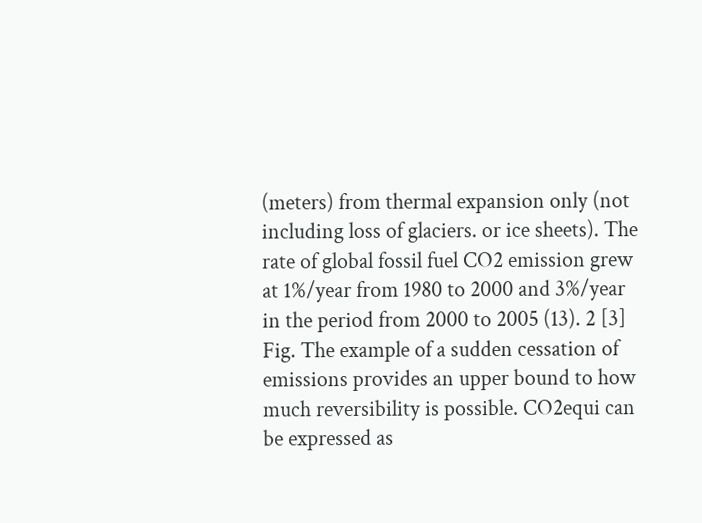(meters) from thermal expansion only (not including loss of glaciers. or ice sheets). The rate of global fossil fuel CO2 emission grew at 1%/year from 1980 to 2000 and 3%/year in the period from 2000 to 2005 (13). 2 [3] Fig. The example of a sudden cessation of emissions provides an upper bound to how much reversibility is possible. CO2equi can be expressed as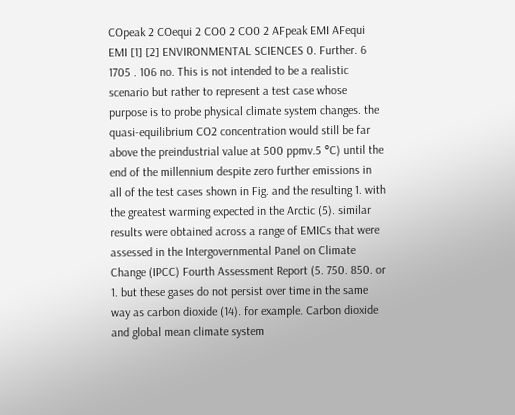COpeak 2 COequi 2 CO0 2 CO0 2 AFpeak EMI AFequi EMI [1] [2] ENVIRONMENTAL SCIENCES 0. Further. 6 1705 . 106 no. This is not intended to be a realistic scenario but rather to represent a test case whose purpose is to probe physical climate system changes. the quasi-equilibrium CO2 concentration would still be far above the preindustrial value at 500 ppmv.5 °C) until the end of the millennium despite zero further emissions in all of the test cases shown in Fig. and the resulting 1. with the greatest warming expected in the Arctic (5). similar results were obtained across a range of EMICs that were assessed in the Intergovernmental Panel on Climate Change (IPCC) Fourth Assessment Report (5. 750. 850. or 1. but these gases do not persist over time in the same way as carbon dioxide (14). for example. Carbon dioxide and global mean climate system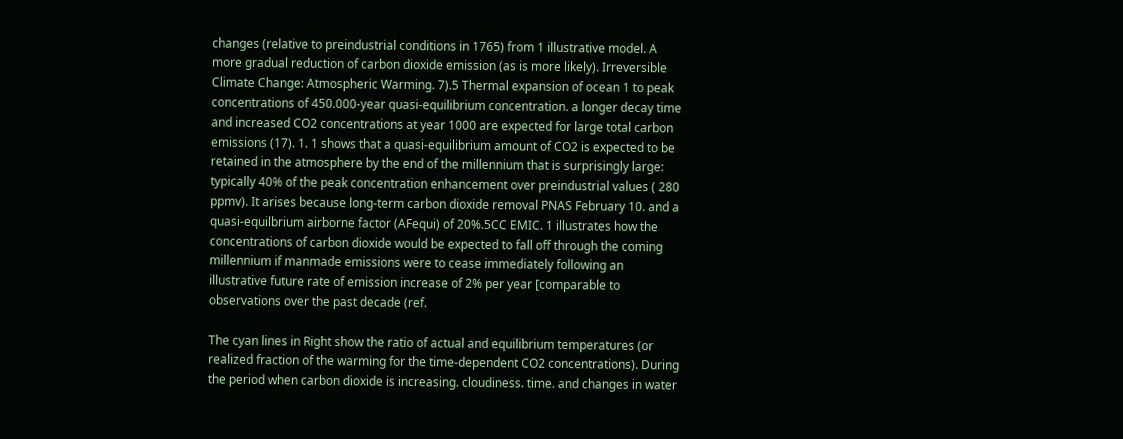changes (relative to preindustrial conditions in 1765) from 1 illustrative model. A more gradual reduction of carbon dioxide emission (as is more likely). Irreversible Climate Change: Atmospheric Warming. 7).5 Thermal expansion of ocean 1 to peak concentrations of 450.000-year quasi-equilibrium concentration. a longer decay time and increased CO2 concentrations at year 1000 are expected for large total carbon emissions (17). 1. 1 shows that a quasi-equilibrium amount of CO2 is expected to be retained in the atmosphere by the end of the millennium that is surprisingly large: typically 40% of the peak concentration enhancement over preindustrial values ( 280 ppmv). It arises because long-term carbon dioxide removal PNAS February 10. and a quasi-equilbrium airborne factor (AFequi) of 20%.5CC EMIC. 1 illustrates how the concentrations of carbon dioxide would be expected to fall off through the coming millennium if manmade emissions were to cease immediately following an illustrative future rate of emission increase of 2% per year [comparable to observations over the past decade (ref.

The cyan lines in Right show the ratio of actual and equilibrium temperatures (or realized fraction of the warming for the time-dependent CO2 concentrations). During the period when carbon dioxide is increasing. cloudiness. time. and changes in water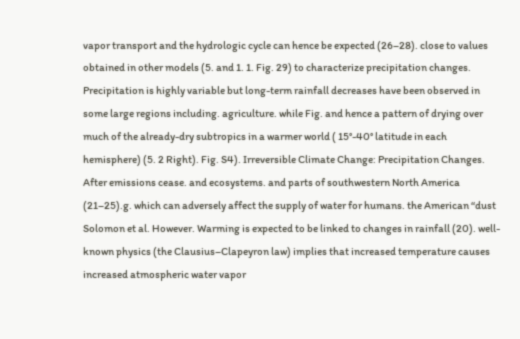vapor transport and the hydrologic cycle can hence be expected (26–28). close to values obtained in other models (5. and 1. 1. Fig. 29) to characterize precipitation changes. Precipitation is highly variable but long-term rainfall decreases have been observed in some large regions including. agriculture. while Fig. and hence a pattern of drying over much of the already-dry subtropics in a warmer world ( 15°-40° latitude in each hemisphere) (5. 2 Right). Fig. S4). Irreversible Climate Change: Precipitation Changes. After emissions cease. and ecosystems. and parts of southwestern North America (21–25).g. which can adversely affect the supply of water for humans. the American ‘‘dust Solomon et al. However. Warming is expected to be linked to changes in rainfall (20). well-known physics (the Clausius–Clapeyron law) implies that increased temperature causes increased atmospheric water vapor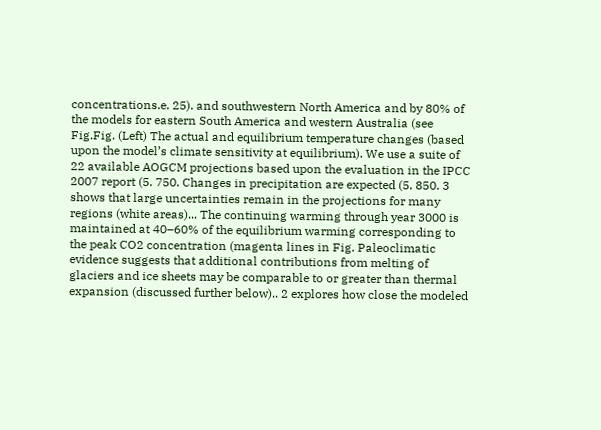concentrations.e. 25). and southwestern North America and by 80% of the models for eastern South America and western Australia (see Fig.Fig. (Left) The actual and equilibrium temperature changes (based upon the model’s climate sensitivity at equilibrium). We use a suite of 22 available AOGCM projections based upon the evaluation in the IPCC 2007 report (5. 750. Changes in precipitation are expected (5. 850. 3 shows that large uncertainties remain in the projections for many regions (white areas)... The continuing warming through year 3000 is maintained at 40–60% of the equilibrium warming corresponding to the peak CO2 concentration (magenta lines in Fig. Paleoclimatic evidence suggests that additional contributions from melting of glaciers and ice sheets may be comparable to or greater than thermal expansion (discussed further below).. 2 explores how close the modeled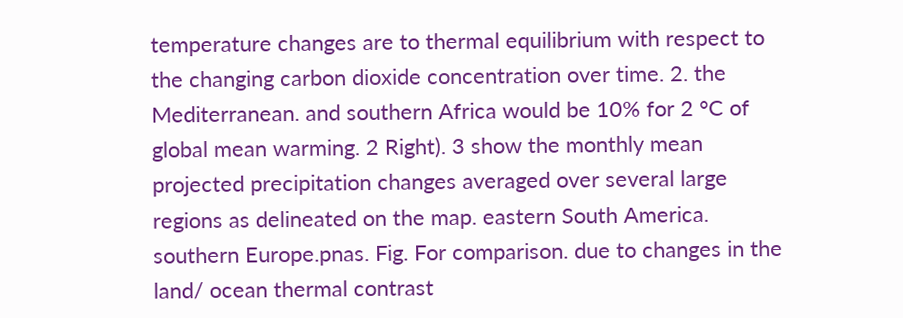temperature changes are to thermal equilibrium with respect to the changing carbon dioxide concentration over time. 2. the Mediterranean. and southern Africa would be 10% for 2 °C of global mean warming. 2 Right). 3 show the monthly mean projected precipitation changes averaged over several large regions as delineated on the map. eastern South America. southern Europe.pnas. Fig. For comparison. due to changes in the land/ ocean thermal contrast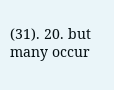(31). 20. but many occur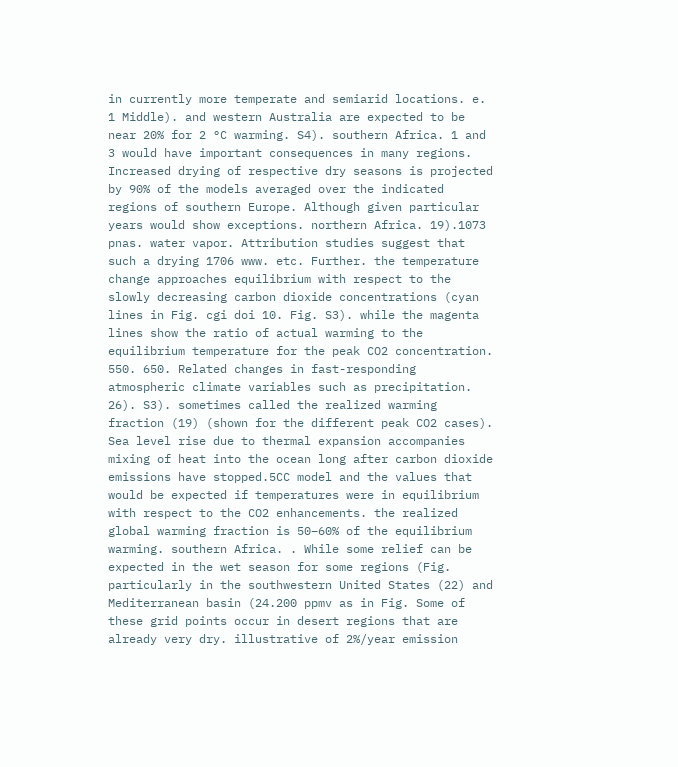in currently more temperate and semiarid locations. e. 1 Middle). and western Australia are expected to be near 20% for 2 °C warming. S4). southern Africa. 1 and 3 would have important consequences in many regions. Increased drying of respective dry seasons is projected by 90% of the models averaged over the indicated regions of southern Europe. Although given particular years would show exceptions. northern Africa. 19).1073 pnas. water vapor. Attribution studies suggest that such a drying 1706 www. etc. Further. the temperature change approaches equilibrium with respect to the slowly decreasing carbon dioxide concentrations (cyan lines in Fig. cgi doi 10. Fig. S3). while the magenta lines show the ratio of actual warming to the equilibrium temperature for the peak CO2 concentration. 550. 650. Related changes in fast-responding atmospheric climate variables such as precipitation. 26). S3). sometimes called the realized warming fraction (19) (shown for the different peak CO2 cases). Sea level rise due to thermal expansion accompanies mixing of heat into the ocean long after carbon dioxide emissions have stopped.5CC model and the values that would be expected if temperatures were in equilibrium with respect to the CO2 enhancements. the realized global warming fraction is 50–60% of the equilibrium warming. southern Africa. . While some relief can be expected in the wet season for some regions (Fig. particularly in the southwestern United States (22) and Mediterranean basin (24.200 ppmv as in Fig. Some of these grid points occur in desert regions that are already very dry. illustrative of 2%/year emission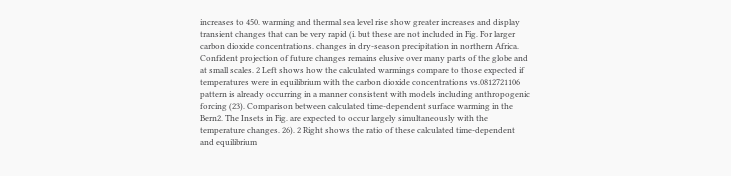increases to 450. warming and thermal sea level rise show greater increases and display transient changes that can be very rapid (i. but these are not included in Fig. For larger carbon dioxide concentrations. changes in dry-season precipitation in northern Africa. Confident projection of future changes remains elusive over many parts of the globe and at small scales. 2 Left shows how the calculated warmings compare to those expected if temperatures were in equilibrium with the carbon dioxide concentrations vs.0812721106 pattern is already occurring in a manner consistent with models including anthropogenic forcing (23). Comparison between calculated time-dependent surface warming in the Bern2. The Insets in Fig. are expected to occur largely simultaneously with the temperature changes. 26). 2 Right shows the ratio of these calculated time-dependent and equilibrium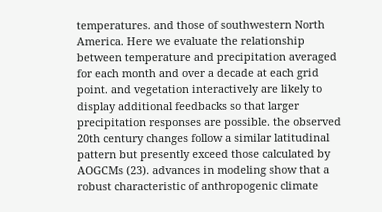temperatures. and those of southwestern North America. Here we evaluate the relationship between temperature and precipitation averaged for each month and over a decade at each grid point. and vegetation interactively are likely to display additional feedbacks so that larger precipitation responses are possible. the observed 20th century changes follow a similar latitudinal pattern but presently exceed those calculated by AOGCMs (23). advances in modeling show that a robust characteristic of anthropogenic climate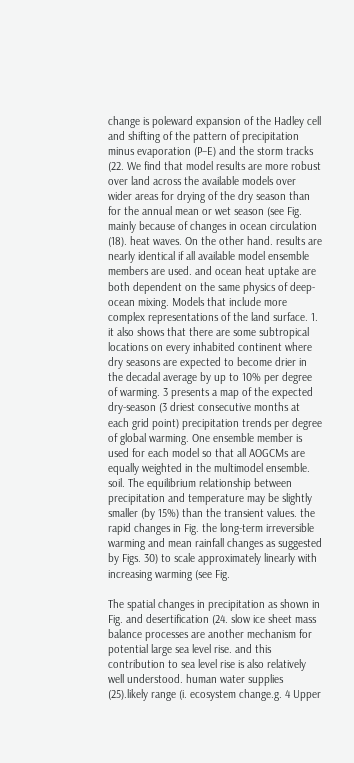change is poleward expansion of the Hadley cell and shifting of the pattern of precipitation minus evaporation (P–E) and the storm tracks (22. We find that model results are more robust over land across the available models over wider areas for drying of the dry season than for the annual mean or wet season (see Fig. mainly because of changes in ocean circulation (18). heat waves. On the other hand. results are nearly identical if all available model ensemble members are used. and ocean heat uptake are both dependent on the same physics of deep-ocean mixing. Models that include more complex representations of the land surface. 1. it also shows that there are some subtropical locations on every inhabited continent where dry seasons are expected to become drier in the decadal average by up to 10% per degree of warming. 3 presents a map of the expected dry-season (3 driest consecutive months at each grid point) precipitation trends per degree of global warming. One ensemble member is used for each model so that all AOGCMs are equally weighted in the multimodel ensemble. soil. The equilibrium relationship between precipitation and temperature may be slightly smaller (by 15%) than the transient values. the rapid changes in Fig. the long-term irreversible warming and mean rainfall changes as suggested by Figs. 30) to scale approximately linearly with increasing warming (see Fig.

The spatial changes in precipitation as shown in Fig. and desertification (24. slow ice sheet mass balance processes are another mechanism for potential large sea level rise. and this contribution to sea level rise is also relatively well understood. human water supplies (25).likely range (i. ecosystem change.g. 4 Upper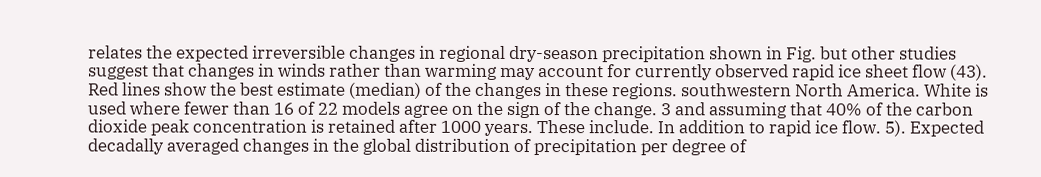relates the expected irreversible changes in regional dry-season precipitation shown in Fig. but other studies suggest that changes in winds rather than warming may account for currently observed rapid ice sheet flow (43). Red lines show the best estimate (median) of the changes in these regions. southwestern North America. White is used where fewer than 16 of 22 models agree on the sign of the change. 3 and assuming that 40% of the carbon dioxide peak concentration is retained after 1000 years. These include. In addition to rapid ice flow. 5). Expected decadally averaged changes in the global distribution of precipitation per degree of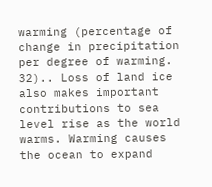warming (percentage of change in precipitation per degree of warming. 32).. Loss of land ice also makes important contributions to sea level rise as the world warms. Warming causes the ocean to expand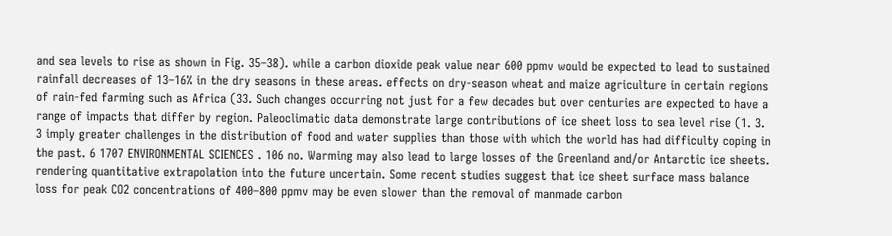and sea levels to rise as shown in Fig. 35–38). while a carbon dioxide peak value near 600 ppmv would be expected to lead to sustained rainfall decreases of 13–16% in the dry seasons in these areas. effects on dry-season wheat and maize agriculture in certain regions of rain-fed farming such as Africa (33. Such changes occurring not just for a few decades but over centuries are expected to have a range of impacts that differ by region. Paleoclimatic data demonstrate large contributions of ice sheet loss to sea level rise (1. 3. 3 imply greater challenges in the distribution of food and water supplies than those with which the world has had difficulty coping in the past. 6 1707 ENVIRONMENTAL SCIENCES . 106 no. Warming may also lead to large losses of the Greenland and/or Antarctic ice sheets. rendering quantitative extrapolation into the future uncertain. Some recent studies suggest that ice sheet surface mass balance loss for peak CO2 concentrations of 400–800 ppmv may be even slower than the removal of manmade carbon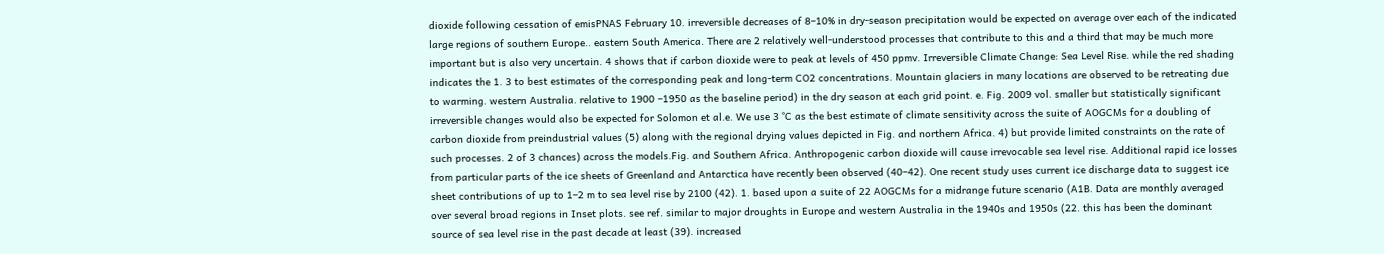dioxide following cessation of emisPNAS February 10. irreversible decreases of 8–10% in dry-season precipitation would be expected on average over each of the indicated large regions of southern Europe.. eastern South America. There are 2 relatively well-understood processes that contribute to this and a third that may be much more important but is also very uncertain. 4 shows that if carbon dioxide were to peak at levels of 450 ppmv. Irreversible Climate Change: Sea Level Rise. while the red shading indicates the 1. 3 to best estimates of the corresponding peak and long-term CO2 concentrations. Mountain glaciers in many locations are observed to be retreating due to warming. western Australia. relative to 1900 –1950 as the baseline period) in the dry season at each grid point. e. Fig. 2009 vol. smaller but statistically significant irreversible changes would also be expected for Solomon et al.e. We use 3 °C as the best estimate of climate sensitivity across the suite of AOGCMs for a doubling of carbon dioxide from preindustrial values (5) along with the regional drying values depicted in Fig. and northern Africa. 4) but provide limited constraints on the rate of such processes. 2 of 3 chances) across the models.Fig. and Southern Africa. Anthropogenic carbon dioxide will cause irrevocable sea level rise. Additional rapid ice losses from particular parts of the ice sheets of Greenland and Antarctica have recently been observed (40–42). One recent study uses current ice discharge data to suggest ice sheet contributions of up to 1–2 m to sea level rise by 2100 (42). 1. based upon a suite of 22 AOGCMs for a midrange future scenario (A1B. Data are monthly averaged over several broad regions in Inset plots. see ref. similar to major droughts in Europe and western Australia in the 1940s and 1950s (22. this has been the dominant source of sea level rise in the past decade at least (39). increased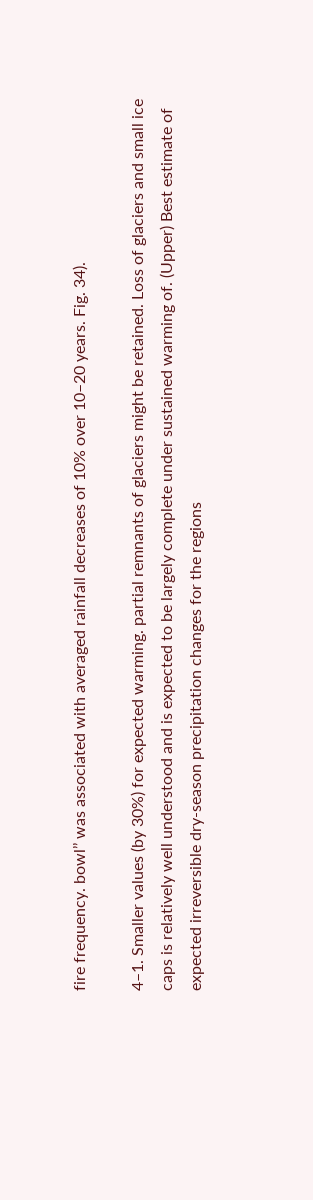fire frequency. bowl’’ was associated with averaged rainfall decreases of 10% over 10–20 years. Fig. 34).

4–1. Smaller values (by 30%) for expected warming. partial remnants of glaciers might be retained. Loss of glaciers and small ice caps is relatively well understood and is expected to be largely complete under sustained warming of. (Upper) Best estimate of expected irreversible dry-season precipitation changes for the regions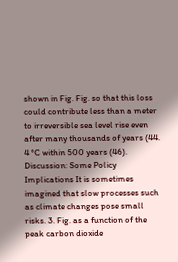shown in Fig. Fig. so that this loss could contribute less than a meter to irreversible sea level rise even after many thousands of years (44. 4 °C within 500 years (46). Discussion: Some Policy Implications It is sometimes imagined that slow processes such as climate changes pose small risks. 3. Fig. as a function of the peak carbon dioxide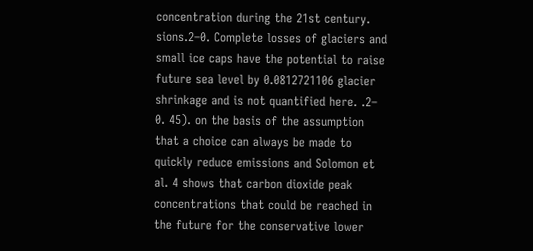concentration during the 21st century. sions.2–0. Complete losses of glaciers and small ice caps have the potential to raise future sea level by 0.0812721106 glacier shrinkage and is not quantified here. .2– 0. 45). on the basis of the assumption that a choice can always be made to quickly reduce emissions and Solomon et al. 4 shows that carbon dioxide peak concentrations that could be reached in the future for the conservative lower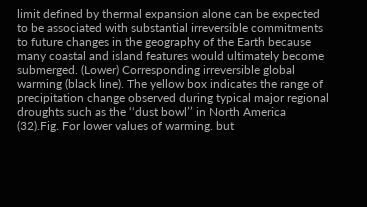limit defined by thermal expansion alone can be expected to be associated with substantial irreversible commitments to future changes in the geography of the Earth because many coastal and island features would ultimately become submerged. (Lower) Corresponding irreversible global warming (black line). The yellow box indicates the range of precipitation change observed during typical major regional droughts such as the ‘‘dust bowl’’ in North America (32).Fig. For lower values of warming. but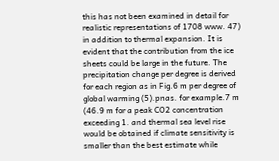this has not been examined in detail for realistic representations of 1708 www. 47) in addition to thermal expansion. It is evident that the contribution from the ice sheets could be large in the future. The precipitation change per degree is derived for each region as in Fig.6 m per degree of global warming (5).pnas. for example.7 m (46.9 m for a peak CO2 concentration exceeding 1. and thermal sea level rise would be obtained if climate sensitivity is smaller than the best estimate while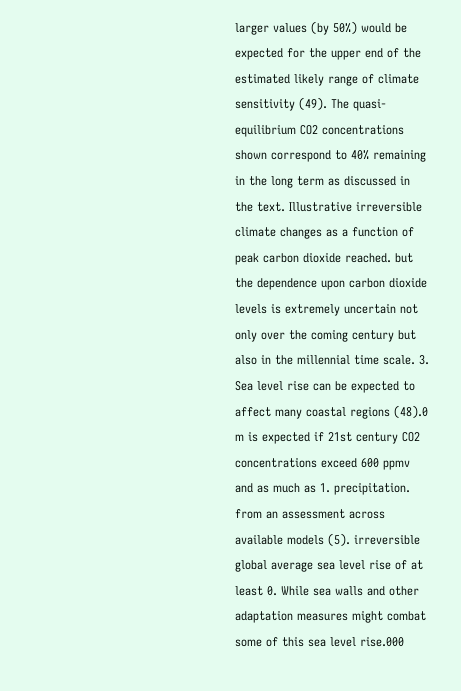larger values (by 50%) would be expected for the upper end of the estimated likely range of climate sensitivity (49). The quasi-equilibrium CO2 concentrations shown correspond to 40% remaining in the long term as discussed in the text. Illustrative irreversible climate changes as a function of peak carbon dioxide reached. but the dependence upon carbon dioxide levels is extremely uncertain not only over the coming century but also in the millennial time scale. 3. Sea level rise can be expected to affect many coastal regions (48).0 m is expected if 21st century CO2 concentrations exceed 600 ppmv and as much as 1. precipitation. from an assessment across available models (5). irreversible global average sea level rise of at least 0. While sea walls and other adaptation measures might combat some of this sea level rise.000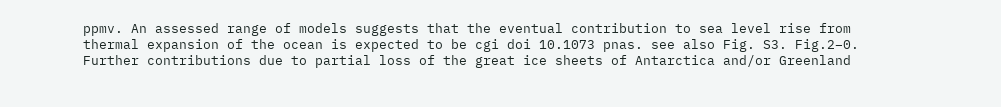ppmv. An assessed range of models suggests that the eventual contribution to sea level rise from thermal expansion of the ocean is expected to be cgi doi 10.1073 pnas. see also Fig. S3. Fig.2–0. Further contributions due to partial loss of the great ice sheets of Antarctica and/or Greenland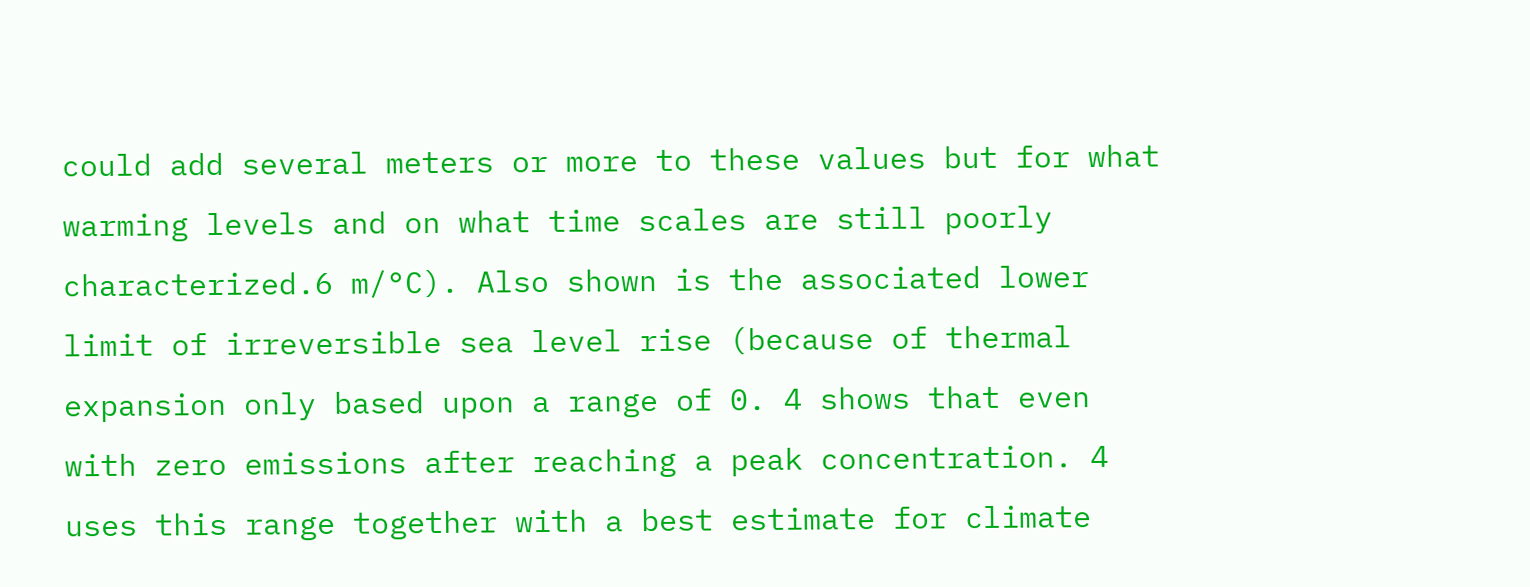could add several meters or more to these values but for what warming levels and on what time scales are still poorly characterized.6 m/°C). Also shown is the associated lower limit of irreversible sea level rise (because of thermal expansion only based upon a range of 0. 4 shows that even with zero emissions after reaching a peak concentration. 4 uses this range together with a best estimate for climate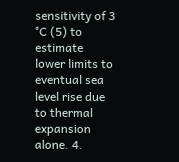sensitivity of 3 °C (5) to estimate lower limits to eventual sea level rise due to thermal expansion alone. 4.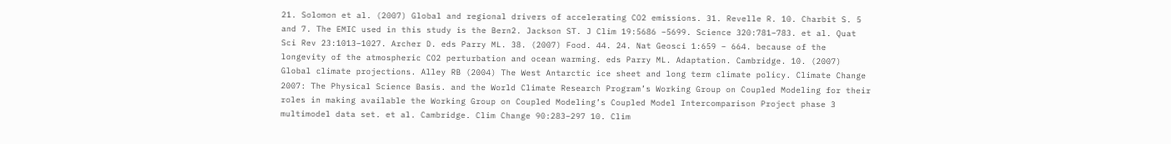21. Solomon et al. (2007) Global and regional drivers of accelerating CO2 emissions. 31. Revelle R. 10. Charbit S. 5 and 7. The EMIC used in this study is the Bern2. Jackson ST. J Clim 19:5686 –5699. Science 320:781–783. et al. Quat Sci Rev 23:1013–1027. Archer D. eds Parry ML. 38. (2007) Food. 44. 24. Nat Geosci 1:659 – 664. because of the longevity of the atmospheric CO2 perturbation and ocean warming. eds Parry ML. Adaptation. Cambridge. 10. (2007) Global climate projections. Alley RB (2004) The West Antarctic ice sheet and long term climate policy. Climate Change 2007: The Physical Science Basis. and the World Climate Research Program’s Working Group on Coupled Modeling for their roles in making available the Working Group on Coupled Modeling’s Coupled Model Intercomparison Project phase 3 multimodel data set. et al. Cambridge. Clim Change 90:283–297 10. Clim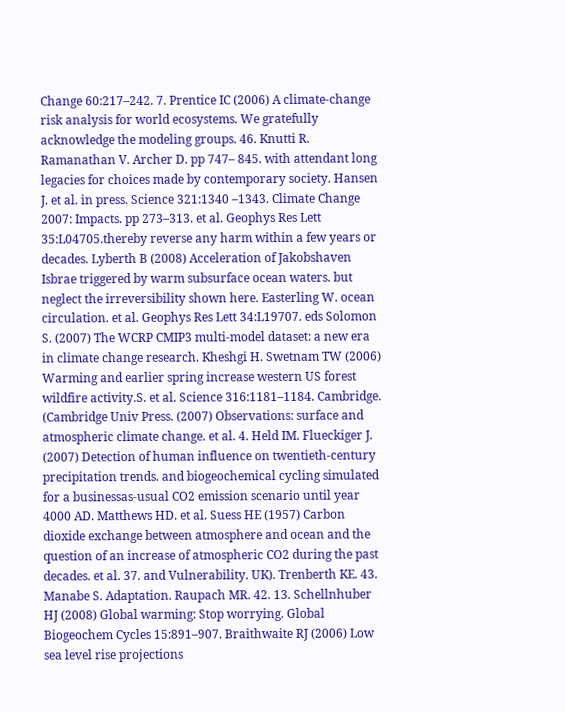Change 60:217–242. 7. Prentice IC (2006) A climate-change risk analysis for world ecosystems. We gratefully acknowledge the modeling groups. 46. Knutti R. Ramanathan V. Archer D. pp 747– 845. with attendant long legacies for choices made by contemporary society. Hansen J. et al. in press. Science 321:1340 –1343. Climate Change 2007: Impacts. pp 273–313. et al. Geophys Res Lett 35:L04705.thereby reverse any harm within a few years or decades. Lyberth B (2008) Acceleration of Jakobshaven Isbrae triggered by warm subsurface ocean waters. but neglect the irreversibility shown here. Easterling W. ocean circulation. et al. Geophys Res Lett 34:L19707. eds Solomon S. (2007) The WCRP CMIP3 multi-model dataset: a new era in climate change research. Kheshgi H. Swetnam TW (2006) Warming and earlier spring increase western US forest wildfire activity.S. et al. Science 316:1181–1184. Cambridge. (Cambridge Univ Press. (2007) Observations: surface and atmospheric climate change. et al. 4. Held IM. Flueckiger J. (2007) Detection of human influence on twentieth-century precipitation trends. and biogeochemical cycling simulated for a businessas-usual CO2 emission scenario until year 4000 AD. Matthews HD. et al. Suess HE (1957) Carbon dioxide exchange between atmosphere and ocean and the question of an increase of atmospheric CO2 during the past decades. et al. 37. and Vulnerability. UK). Trenberth KE. 43. Manabe S. Adaptation. Raupach MR. 42. 13. Schellnhuber HJ (2008) Global warming: Stop worrying. Global Biogeochem Cycles 15:891–907. Braithwaite RJ (2006) Low sea level rise projections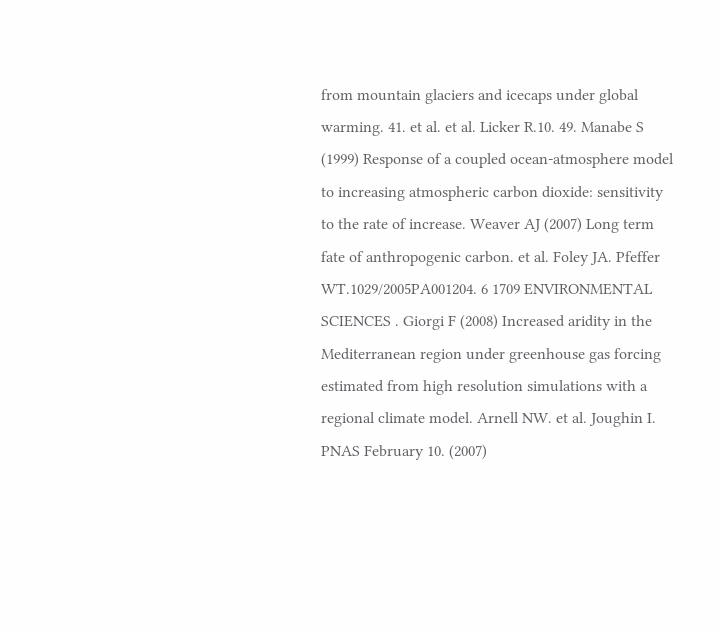from mountain glaciers and icecaps under global warming. 41. et al. et al. Licker R.10. 49. Manabe S (1999) Response of a coupled ocean-atmosphere model to increasing atmospheric carbon dioxide: sensitivity to the rate of increase. Weaver AJ (2007) Long term fate of anthropogenic carbon. et al. Foley JA. Pfeffer WT.1029/2005PA001204. 6 1709 ENVIRONMENTAL SCIENCES . Giorgi F (2008) Increased aridity in the Mediterranean region under greenhouse gas forcing estimated from high resolution simulations with a regional climate model. Arnell NW. et al. Joughin I. PNAS February 10. (2007)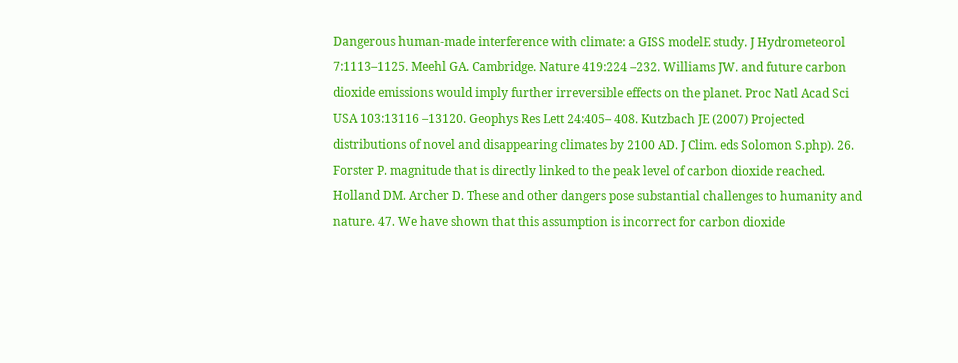Dangerous human-made interference with climate: a GISS modelE study. J Hydrometeorol 7:1113–1125. Meehl GA. Cambridge. Nature 419:224 –232. Williams JW. and future carbon dioxide emissions would imply further irreversible effects on the planet. Proc Natl Acad Sci USA 103:13116 –13120. Geophys Res Lett 24:405– 408. Kutzbach JE (2007) Projected distributions of novel and disappearing climates by 2100 AD. J Clim. eds Solomon S.php). 26. Forster P. magnitude that is directly linked to the peak level of carbon dioxide reached. Holland DM. Archer D. These and other dangers pose substantial challenges to humanity and nature. 47. We have shown that this assumption is incorrect for carbon dioxide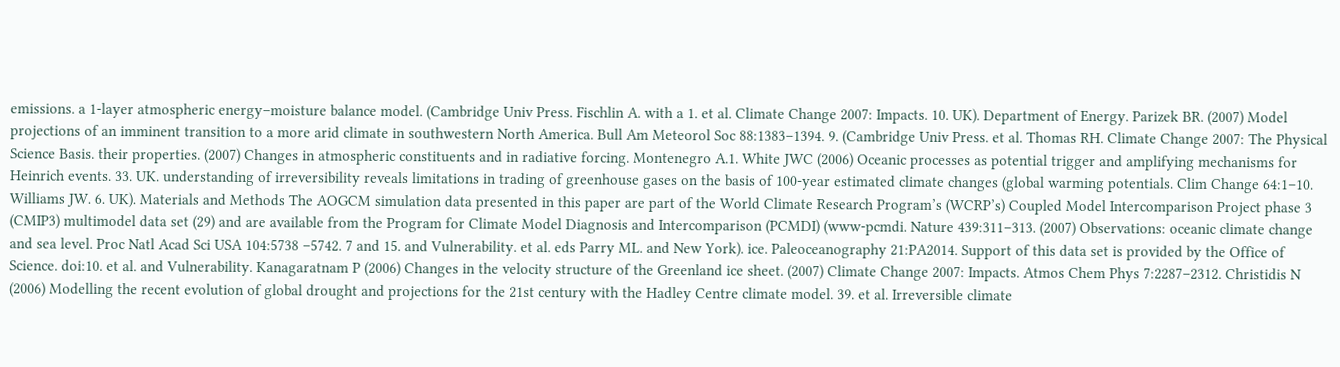emissions. a 1-layer atmospheric energy–moisture balance model. (Cambridge Univ Press. Fischlin A. with a 1. et al. Climate Change 2007: Impacts. 10. UK). Department of Energy. Parizek BR. (2007) Model projections of an imminent transition to a more arid climate in southwestern North America. Bull Am Meteorol Soc 88:1383–1394. 9. (Cambridge Univ Press. et al. Thomas RH. Climate Change 2007: The Physical Science Basis. their properties. (2007) Changes in atmospheric constituents and in radiative forcing. Montenegro A.1. White JWC (2006) Oceanic processes as potential trigger and amplifying mechanisms for Heinrich events. 33. UK. understanding of irreversibility reveals limitations in trading of greenhouse gases on the basis of 100-year estimated climate changes (global warming potentials. Clim Change 64:1–10. Williams JW. 6. UK). Materials and Methods The AOGCM simulation data presented in this paper are part of the World Climate Research Program’s (WCRP’s) Coupled Model Intercomparison Project phase 3 (CMIP3) multimodel data set (29) and are available from the Program for Climate Model Diagnosis and Intercomparison (PCMDI) (www-pcmdi. Nature 439:311–313. (2007) Observations: oceanic climate change and sea level. Proc Natl Acad Sci USA 104:5738 –5742. 7 and 15. and Vulnerability. et al. eds Parry ML. and New York). ice. Paleoceanography 21:PA2014. Support of this data set is provided by the Office of Science. doi:10. et al. and Vulnerability. Kanagaratnam P (2006) Changes in the velocity structure of the Greenland ice sheet. (2007) Climate Change 2007: Impacts. Atmos Chem Phys 7:2287–2312. Christidis N (2006) Modelling the recent evolution of global drought and projections for the 21st century with the Hadley Centre climate model. 39. et al. Irreversible climate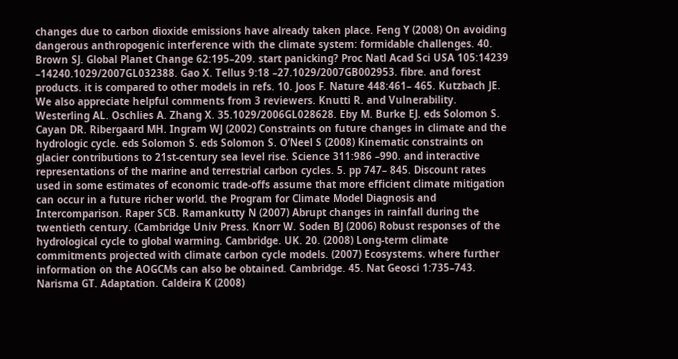changes due to carbon dioxide emissions have already taken place. Feng Y (2008) On avoiding dangerous anthropogenic interference with the climate system: formidable challenges. 40. Brown SJ. Global Planet Change 62:195–209. start panicking? Proc Natl Acad Sci USA 105:14239 –14240.1029/2007GL032388. Gao X. Tellus 9:18 –27.1029/2007GB002953. fibre. and forest products. it is compared to other models in refs. 10. Joos F. Nature 448:461– 465. Kutzbach JE. We also appreciate helpful comments from 3 reviewers. Knutti R. and Vulnerability. Westerling AL. Oschlies A. Zhang X. 35.1029/2006GL028628. Eby M. Burke EJ. eds Solomon S. Cayan DR. Ribergaard MH. Ingram WJ (2002) Constraints on future changes in climate and the hydrologic cycle. eds Solomon S. eds Solomon S. O’Neel S (2008) Kinematic constraints on glacier contributions to 21st-century sea level rise. Science 311:986 –990. and interactive representations of the marine and terrestrial carbon cycles. 5. pp 747– 845. Discount rates used in some estimates of economic trade-offs assume that more efficient climate mitigation can occur in a future richer world. the Program for Climate Model Diagnosis and Intercomparison. Raper SCB. Ramankutty N (2007) Abrupt changes in rainfall during the twentieth century. (Cambridge Univ Press. Knorr W. Soden BJ (2006) Robust responses of the hydrological cycle to global warming. Cambridge. UK. 20. (2008) Long-term climate commitments projected with climate carbon cycle models. (2007) Ecosystems. where further information on the AOGCMs can also be obtained. Cambridge. 45. Nat Geosci 1:735–743. Narisma GT. Adaptation. Caldeira K (2008)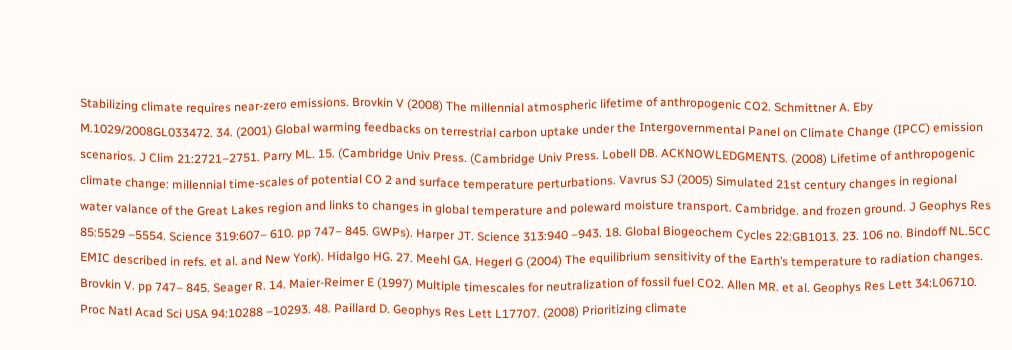Stabilizing climate requires near-zero emissions. Brovkin V (2008) The millennial atmospheric lifetime of anthropogenic CO2. Schmittner A. Eby M.1029/2008GL033472. 34. (2001) Global warming feedbacks on terrestrial carbon uptake under the Intergovernmental Panel on Climate Change (IPCC) emission scenarios. J Clim 21:2721–2751. Parry ML. 15. (Cambridge Univ Press. (Cambridge Univ Press. Lobell DB. ACKNOWLEDGMENTS. (2008) Lifetime of anthropogenic climate change: millennial time-scales of potential CO 2 and surface temperature perturbations. Vavrus SJ (2005) Simulated 21st century changes in regional water valance of the Great Lakes region and links to changes in global temperature and poleward moisture transport. Cambridge. and frozen ground. J Geophys Res 85:5529 –5554. Science 319:607– 610. pp 747– 845. GWPs). Harper JT. Science 313:940 –943. 18. Global Biogeochem Cycles 22:GB1013. 23. 106 no. Bindoff NL.5CC EMIC described in refs. et al. and New York). Hidalgo HG. 27. Meehl GA. Hegerl G (2004) The equilibrium sensitivity of the Earth’s temperature to radiation changes. Brovkin V. pp 747– 845. Seager R. 14. Maier-Reimer E (1997) Multiple timescales for neutralization of fossil fuel CO2. Allen MR. et al. Geophys Res Lett 34:L06710. Proc Natl Acad Sci USA 94:10288 –10293. 48. Paillard D. Geophys Res Lett L17707. (2008) Prioritizing climate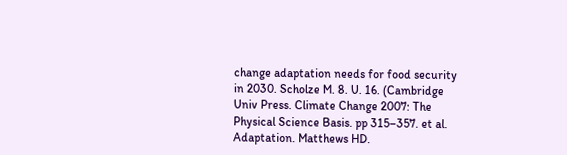change adaptation needs for food security in 2030. Scholze M. 8. U. 16. (Cambridge Univ Press. Climate Change 2007: The Physical Science Basis. pp 315–357. et al. Adaptation. Matthews HD.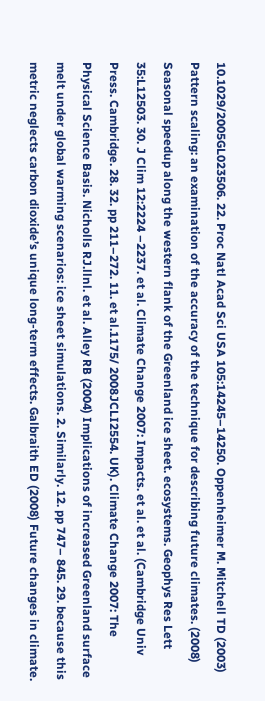10.1029/2005GL023506. 22. Proc Natl Acad Sci USA 105:14245–14250. Oppenheimer M. Mitchell TD (2003) Pattern scaling: an examination of the accuracy of the technique for describing future climates. (2008) Seasonal speedup along the western flank of the Greenland ice sheet. ecosystems. Geophys Res Lett 35:L12503. 30. J Clim 12:2224 –2237. et al. Climate Change 2007: Impacts. et al. et al. (Cambridge Univ Press. Cambridge. 28. 32. pp 211–272. 11. et al.1175/ 2008JCLI2554. UK). Climate Change 2007: The Physical Science Basis. Nicholls RJ.llnl. et al. Alley RB (2004) Implications of increased Greenland surface melt under global warming scenarios: ice sheet simulations. 2. Similarly. 12. pp 747– 845. 29. because this metric neglects carbon dioxide’s unique long-term effects. Galbraith ED (2008) Future changes in climate.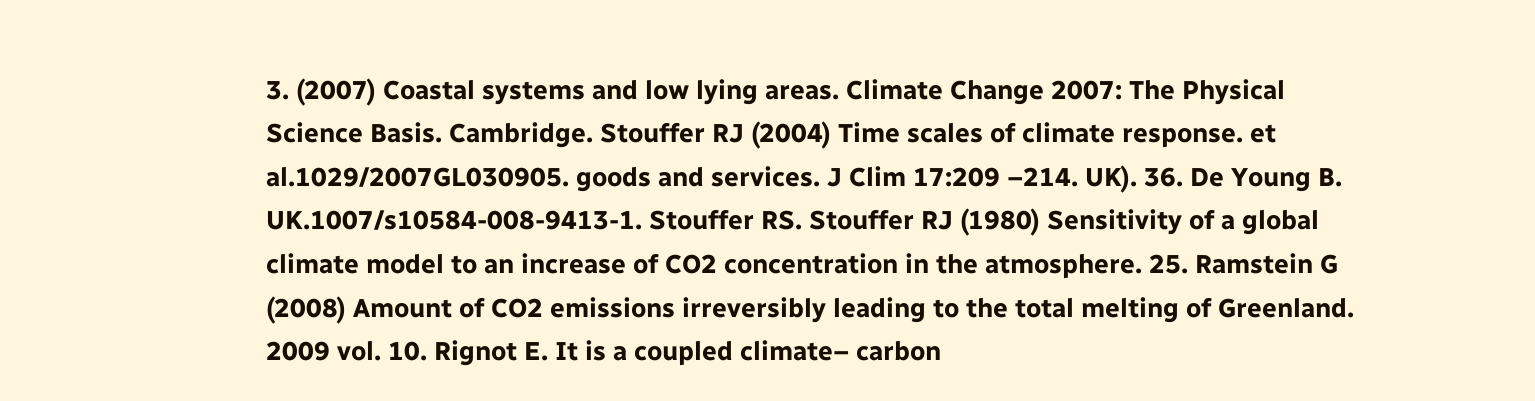3. (2007) Coastal systems and low lying areas. Climate Change 2007: The Physical Science Basis. Cambridge. Stouffer RJ (2004) Time scales of climate response. et al.1029/2007GL030905. goods and services. J Clim 17:209 –214. UK). 36. De Young B. UK.1007/s10584-008-9413-1. Stouffer RS. Stouffer RJ (1980) Sensitivity of a global climate model to an increase of CO2 concentration in the atmosphere. 25. Ramstein G (2008) Amount of CO2 emissions irreversibly leading to the total melting of Greenland. 2009 vol. 10. Rignot E. It is a coupled climate– carbon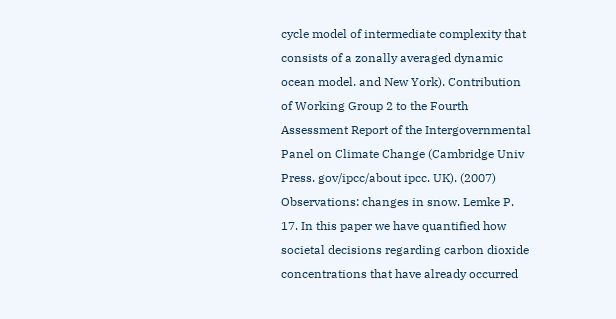cycle model of intermediate complexity that consists of a zonally averaged dynamic ocean model. and New York). Contribution of Working Group 2 to the Fourth Assessment Report of the Intergovernmental Panel on Climate Change (Cambridge Univ Press. gov/ipcc/about ipcc. UK). (2007) Observations: changes in snow. Lemke P. 17. In this paper we have quantified how societal decisions regarding carbon dioxide concentrations that have already occurred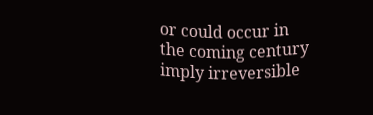or could occur in the coming century imply irreversible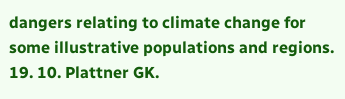dangers relating to climate change for some illustrative populations and regions. 19. 10. Plattner GK.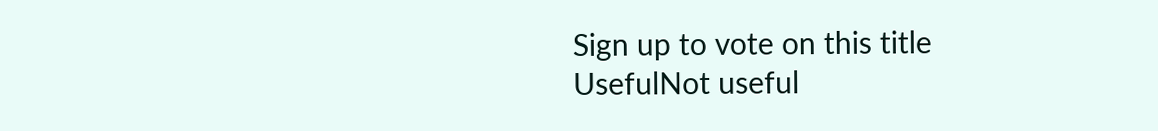Sign up to vote on this title
UsefulNot useful